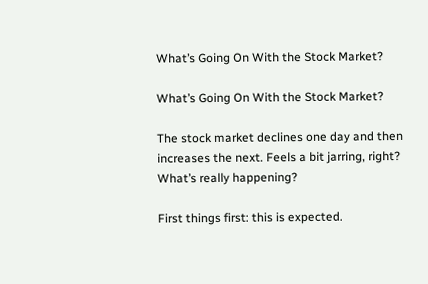What’s Going On With the Stock Market?

What’s Going On With the Stock Market?

The stock market declines one day and then increases the next. Feels a bit jarring, right? What’s really happening?

First things first: this is expected.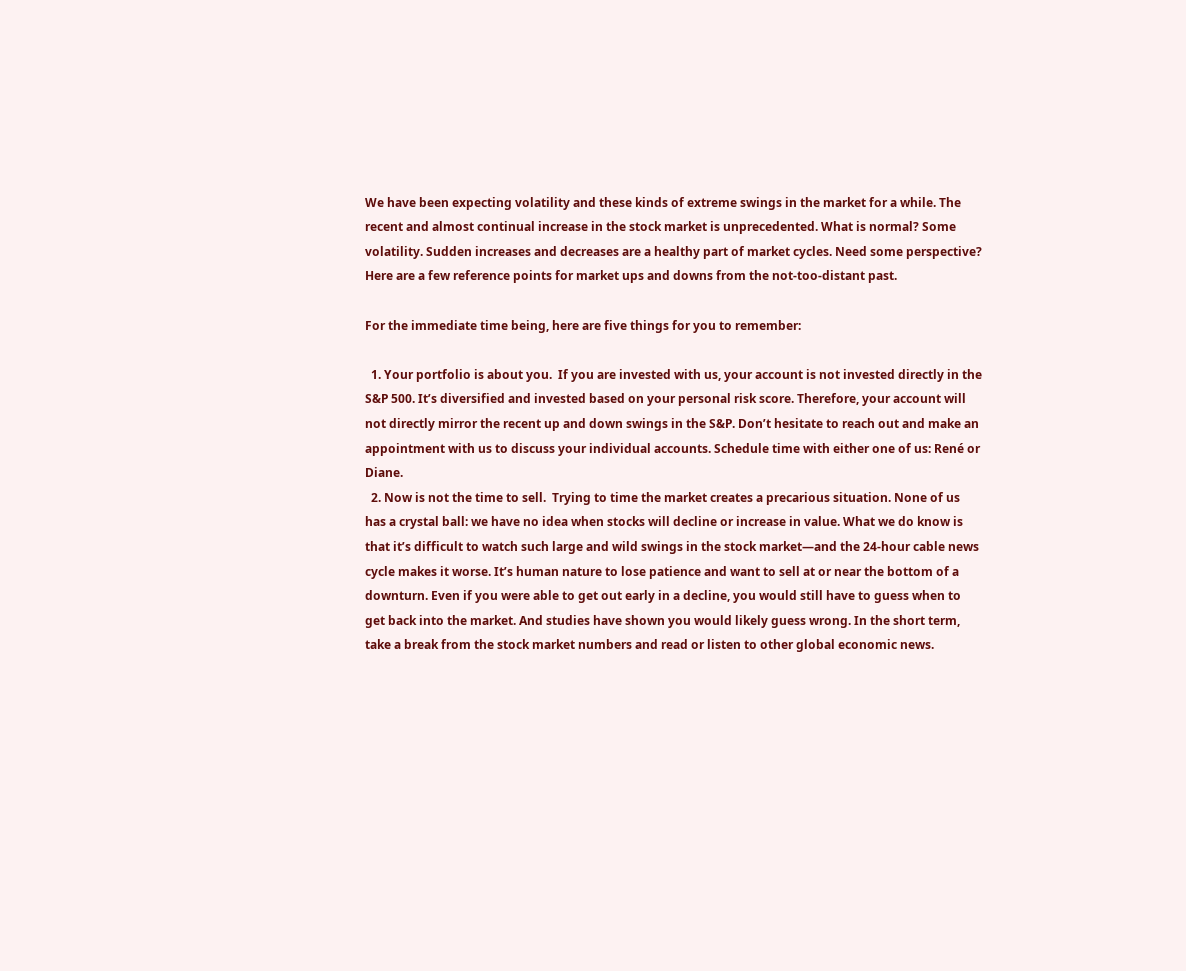We have been expecting volatility and these kinds of extreme swings in the market for a while. The recent and almost continual increase in the stock market is unprecedented. What is normal? Some volatility. Sudden increases and decreases are a healthy part of market cycles. Need some perspective? Here are a few reference points for market ups and downs from the not-too-distant past.

For the immediate time being, here are five things for you to remember:

  1. Your portfolio is about you.  If you are invested with us, your account is not invested directly in the S&P 500. It’s diversified and invested based on your personal risk score. Therefore, your account will not directly mirror the recent up and down swings in the S&P. Don’t hesitate to reach out and make an appointment with us to discuss your individual accounts. Schedule time with either one of us: René or Diane.
  2. Now is not the time to sell.  Trying to time the market creates a precarious situation. None of us has a crystal ball: we have no idea when stocks will decline or increase in value. What we do know is that it’s difficult to watch such large and wild swings in the stock market—and the 24-hour cable news cycle makes it worse. It’s human nature to lose patience and want to sell at or near the bottom of a downturn. Even if you were able to get out early in a decline, you would still have to guess when to get back into the market. And studies have shown you would likely guess wrong. In the short term, take a break from the stock market numbers and read or listen to other global economic news.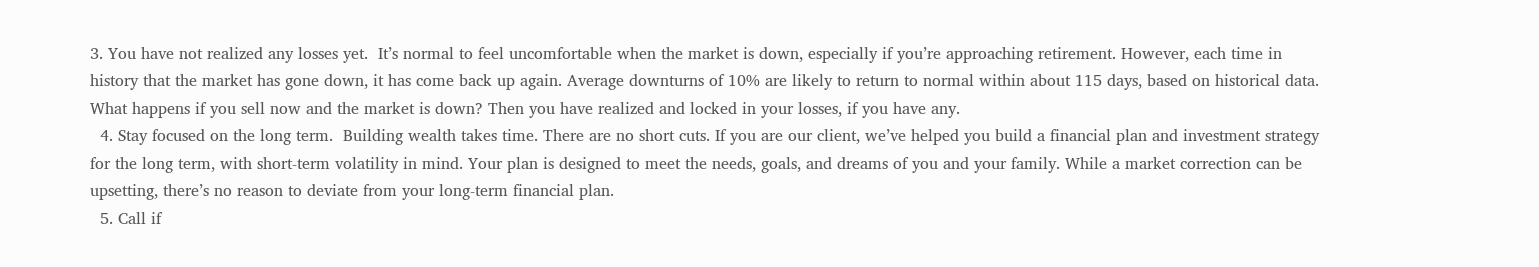3. You have not realized any losses yet.  It’s normal to feel uncomfortable when the market is down, especially if you’re approaching retirement. However, each time in history that the market has gone down, it has come back up again. Average downturns of 10% are likely to return to normal within about 115 days, based on historical data. What happens if you sell now and the market is down? Then you have realized and locked in your losses, if you have any.
  4. Stay focused on the long term.  Building wealth takes time. There are no short cuts. If you are our client, we’ve helped you build a financial plan and investment strategy for the long term, with short-term volatility in mind. Your plan is designed to meet the needs, goals, and dreams of you and your family. While a market correction can be upsetting, there’s no reason to deviate from your long-term financial plan.
  5. Call if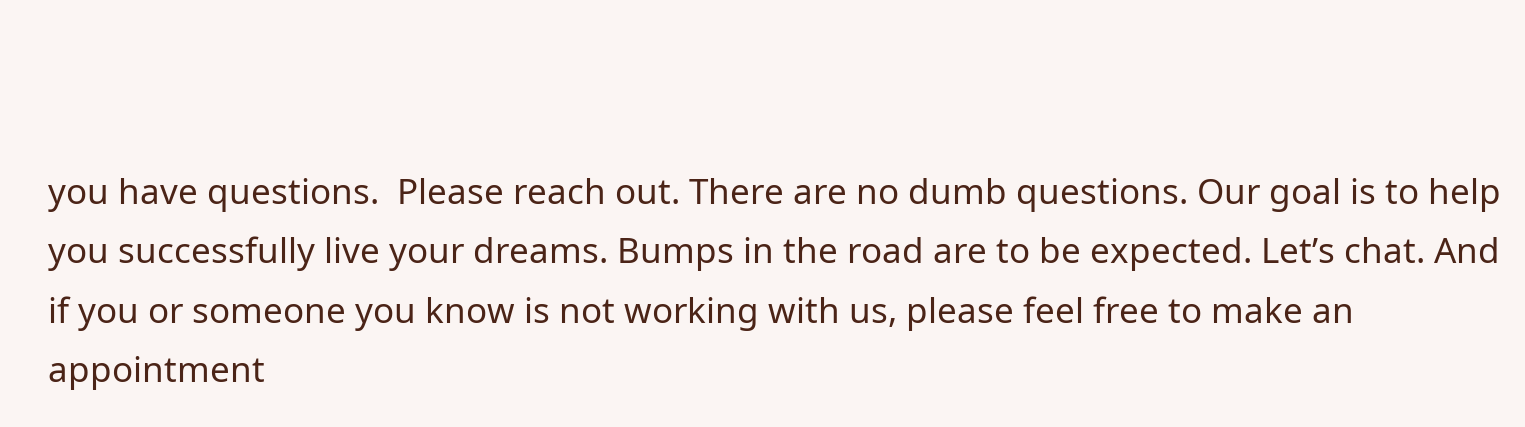you have questions.  Please reach out. There are no dumb questions. Our goal is to help you successfully live your dreams. Bumps in the road are to be expected. Let’s chat. And if you or someone you know is not working with us, please feel free to make an appointment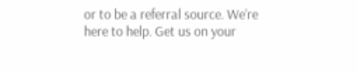or to be a referral source. We’re here to help. Get us on your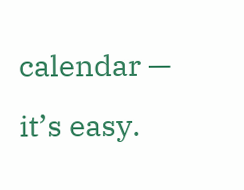calendar — it’s easy.